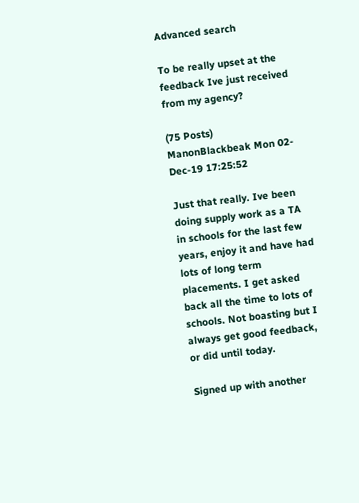Advanced search

To be really upset at the feedback Ive just received from my agency?

(75 Posts)
ManonBlackbeak Mon 02-Dec-19 17:25:52

Just that really. Ive been doing supply work as a TA in schools for the last few years, enjoy it and have had lots of long term placements. I get asked back all the time to lots of schools. Not boasting but I always get good feedback, or did until today.

Signed up with another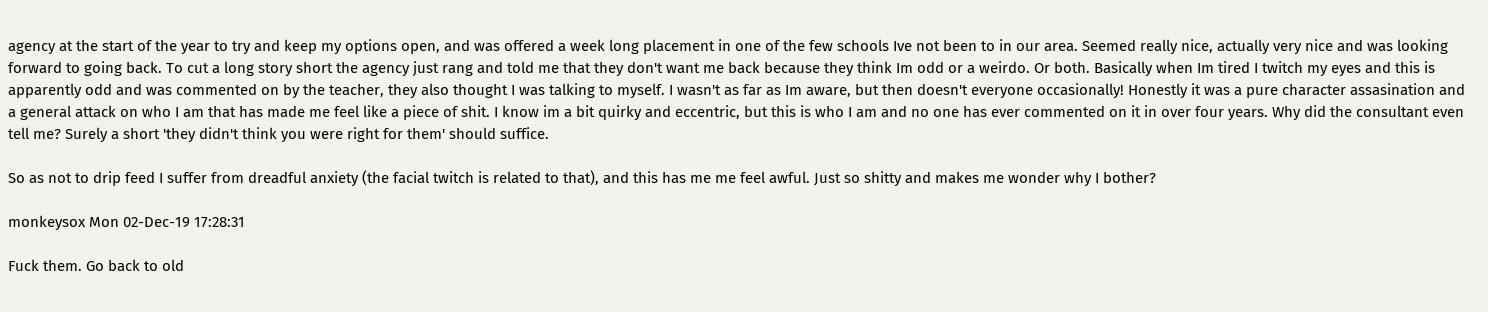agency at the start of the year to try and keep my options open, and was offered a week long placement in one of the few schools Ive not been to in our area. Seemed really nice, actually very nice and was looking forward to going back. To cut a long story short the agency just rang and told me that they don't want me back because they think Im odd or a weirdo. Or both. Basically when Im tired I twitch my eyes and this is apparently odd and was commented on by the teacher, they also thought I was talking to myself. I wasn't as far as Im aware, but then doesn't everyone occasionally! Honestly it was a pure character assasination and a general attack on who I am that has made me feel like a piece of shit. I know im a bit quirky and eccentric, but this is who I am and no one has ever commented on it in over four years. Why did the consultant even tell me? Surely a short 'they didn't think you were right for them' should suffice.

So as not to drip feed I suffer from dreadful anxiety (the facial twitch is related to that), and this has me me feel awful. Just so shitty and makes me wonder why I bother?

monkeysox Mon 02-Dec-19 17:28:31

Fuck them. Go back to old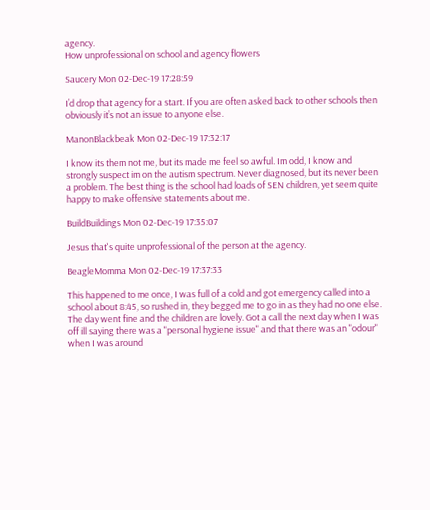agency.
How unprofessional on school and agency flowers

Saucery Mon 02-Dec-19 17:28:59

I’d drop that agency for a start. If you are often asked back to other schools then obviously it’s not an issue to anyone else.

ManonBlackbeak Mon 02-Dec-19 17:32:17

I know its them not me, but its made me feel so awful. Im odd, I know and strongly suspect im on the autism spectrum. Never diagnosed, but its never been a problem. The best thing is the school had loads of SEN children, yet seem quite happy to make offensive statements about me.

BuildBuildings Mon 02-Dec-19 17:35:07

Jesus that's quite unprofessional of the person at the agency.

BeagleMomma Mon 02-Dec-19 17:37:33

This happened to me once, I was full of a cold and got emergency called into a school about 8:45, so rushed in, they begged me to go in as they had no one else. The day went fine and the children are lovely. Got a call the next day when I was off ill saying there was a "personal hygiene issue" and that there was an "odour" when I was around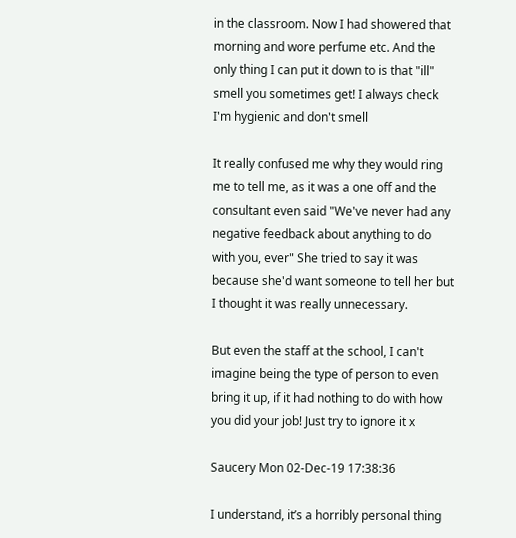in the classroom. Now I had showered that morning and wore perfume etc. And the only thing I can put it down to is that "ill" smell you sometimes get! I always check I'm hygienic and don't smell

It really confused me why they would ring me to tell me, as it was a one off and the consultant even said "We've never had any negative feedback about anything to do with you, ever" She tried to say it was because she'd want someone to tell her but I thought it was really unnecessary.

But even the staff at the school, I can't imagine being the type of person to even bring it up, if it had nothing to do with how you did your job! Just try to ignore it x

Saucery Mon 02-Dec-19 17:38:36

I understand, it’s a horribly personal thing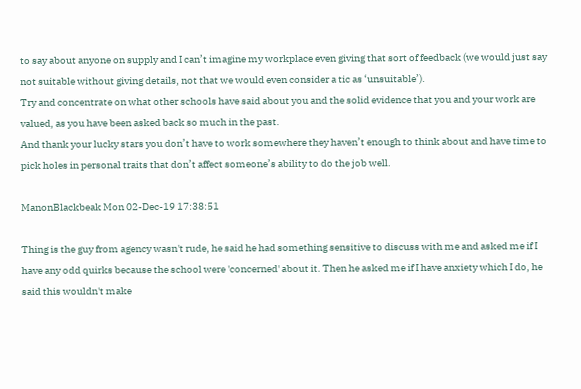to say about anyone on supply and I can’t imagine my workplace even giving that sort of feedback (we would just say not suitable without giving details, not that we would even consider a tic as ‘unsuitable’).
Try and concentrate on what other schools have said about you and the solid evidence that you and your work are valued, as you have been asked back so much in the past.
And thank your lucky stars you don’t have to work somewhere they haven’t enough to think about and have time to pick holes in personal traits that don’t affect someone’s ability to do the job well.

ManonBlackbeak Mon 02-Dec-19 17:38:51

Thing is the guy from agency wasn't rude, he said he had something sensitive to discuss with me and asked me if I have any odd quirks because the school were 'concerned' about it. Then he asked me if I have anxiety which I do, he said this wouldn't make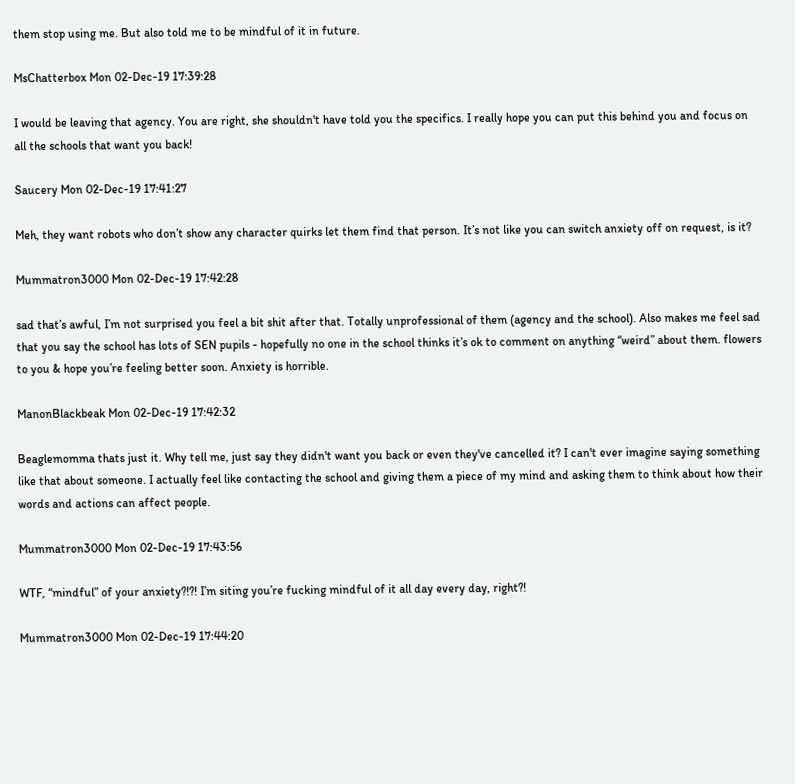them stop using me. But also told me to be mindful of it in future.

MsChatterbox Mon 02-Dec-19 17:39:28

I would be leaving that agency. You are right, she shouldn't have told you the specifics. I really hope you can put this behind you and focus on all the schools that want you back!

Saucery Mon 02-Dec-19 17:41:27

Meh, they want robots who don’t show any character quirks let them find that person. It’s not like you can switch anxiety off on request, is it?

Mummatron3000 Mon 02-Dec-19 17:42:28

sad that’s awful, I’m not surprised you feel a bit shit after that. Totally unprofessional of them (agency and the school). Also makes me feel sad that you say the school has lots of SEN pupils - hopefully no one in the school thinks it’s ok to comment on anything “weird” about them. flowers to you & hope you’re feeling better soon. Anxiety is horrible.

ManonBlackbeak Mon 02-Dec-19 17:42:32

Beaglemomma thats just it. Why tell me, just say they didn't want you back or even they've cancelled it? I can't ever imagine saying something like that about someone. I actually feel like contacting the school and giving them a piece of my mind and asking them to think about how their words and actions can affect people.

Mummatron3000 Mon 02-Dec-19 17:43:56

WTF, “mindful” of your anxiety?!?! I’m siting you’re fucking mindful of it all day every day, right?!

Mummatron3000 Mon 02-Dec-19 17:44:20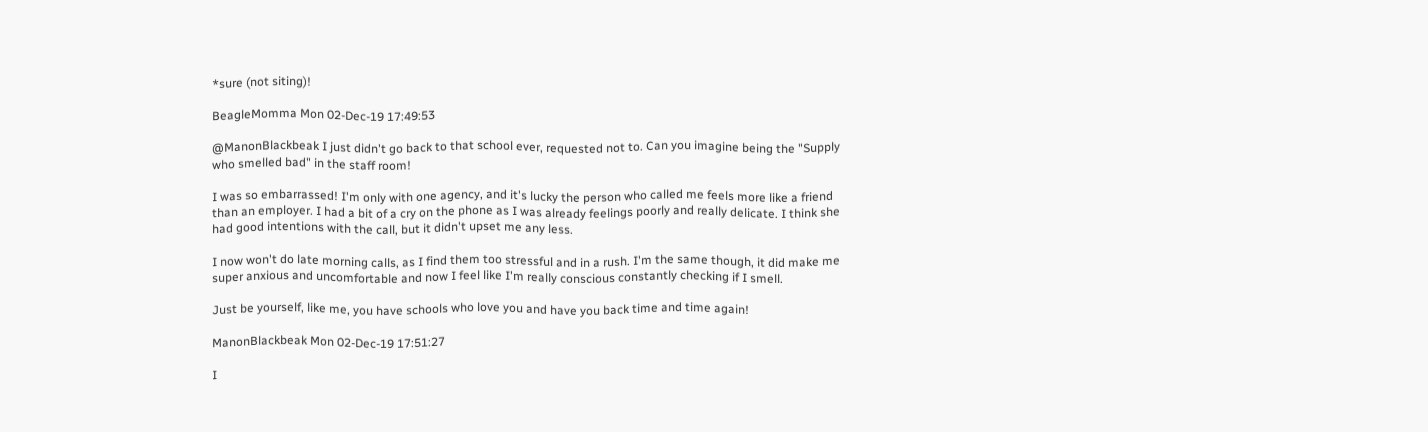*sure (not siting)!

BeagleMomma Mon 02-Dec-19 17:49:53

@ManonBlackbeak I just didn't go back to that school ever, requested not to. Can you imagine being the "Supply who smelled bad" in the staff room!

I was so embarrassed! I'm only with one agency, and it's lucky the person who called me feels more like a friend than an employer. I had a bit of a cry on the phone as I was already feelings poorly and really delicate. I think she had good intentions with the call, but it didn't upset me any less.

I now won't do late morning calls, as I find them too stressful and in a rush. I'm the same though, it did make me super anxious and uncomfortable and now I feel like I'm really conscious constantly checking if I smell.

Just be yourself, like me, you have schools who love you and have you back time and time again!

ManonBlackbeak Mon 02-Dec-19 17:51:27

I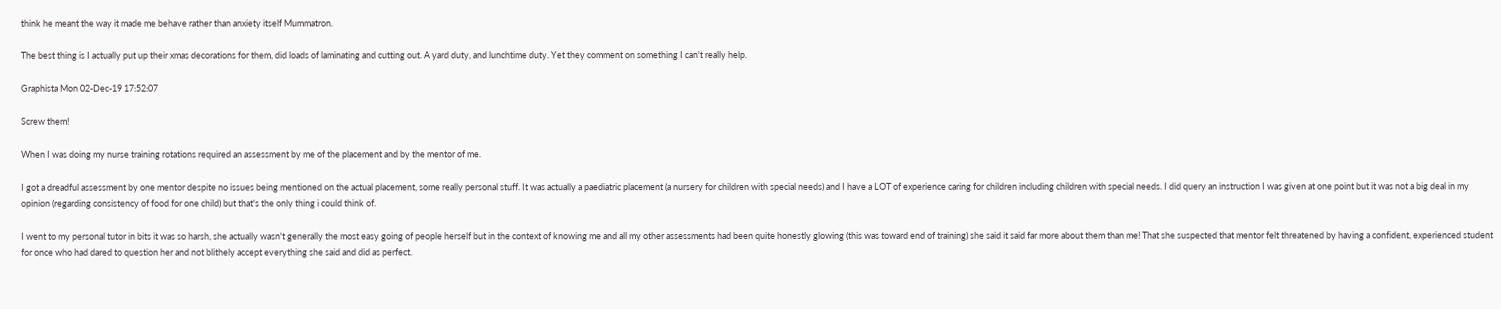think he meant the way it made me behave rather than anxiety itself Mummatron.

The best thing is I actually put up their xmas decorations for them, did loads of laminating and cutting out. A yard duty, and lunchtime duty. Yet they comment on something I can't really help.

Graphista Mon 02-Dec-19 17:52:07

Screw them!

When I was doing my nurse training rotations required an assessment by me of the placement and by the mentor of me.

I got a dreadful assessment by one mentor despite no issues being mentioned on the actual placement, some really personal stuff. It was actually a paediatric placement (a nursery for children with special needs) and I have a LOT of experience caring for children including children with special needs. I did query an instruction I was given at one point but it was not a big deal in my opinion (regarding consistency of food for one child) but that's the only thing i could think of.

I went to my personal tutor in bits it was so harsh, she actually wasn't generally the most easy going of people herself but in the context of knowing me and all my other assessments had been quite honestly glowing (this was toward end of training) she said it said far more about them than me! That she suspected that mentor felt threatened by having a confident, experienced student for once who had dared to question her and not blithely accept everything she said and did as perfect.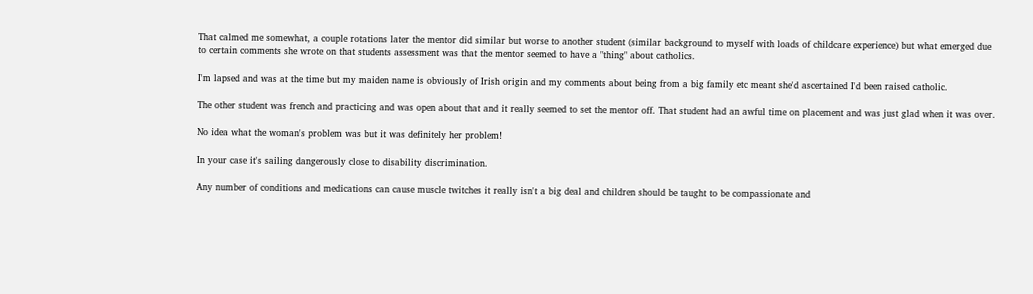That calmed me somewhat, a couple rotations later the mentor did similar but worse to another student (similar background to myself with loads of childcare experience) but what emerged due to certain comments she wrote on that students assessment was that the mentor seemed to have a "thing" about catholics.

I'm lapsed and was at the time but my maiden name is obviously of Irish origin and my comments about being from a big family etc meant she'd ascertained I'd been raised catholic.

The other student was french and practicing and was open about that and it really seemed to set the mentor off. That student had an awful time on placement and was just glad when it was over.

No idea what the woman's problem was but it was definitely her problem!

In your case it's sailing dangerously close to disability discrimination.

Any number of conditions and medications can cause muscle twitches it really isn't a big deal and children should be taught to be compassionate and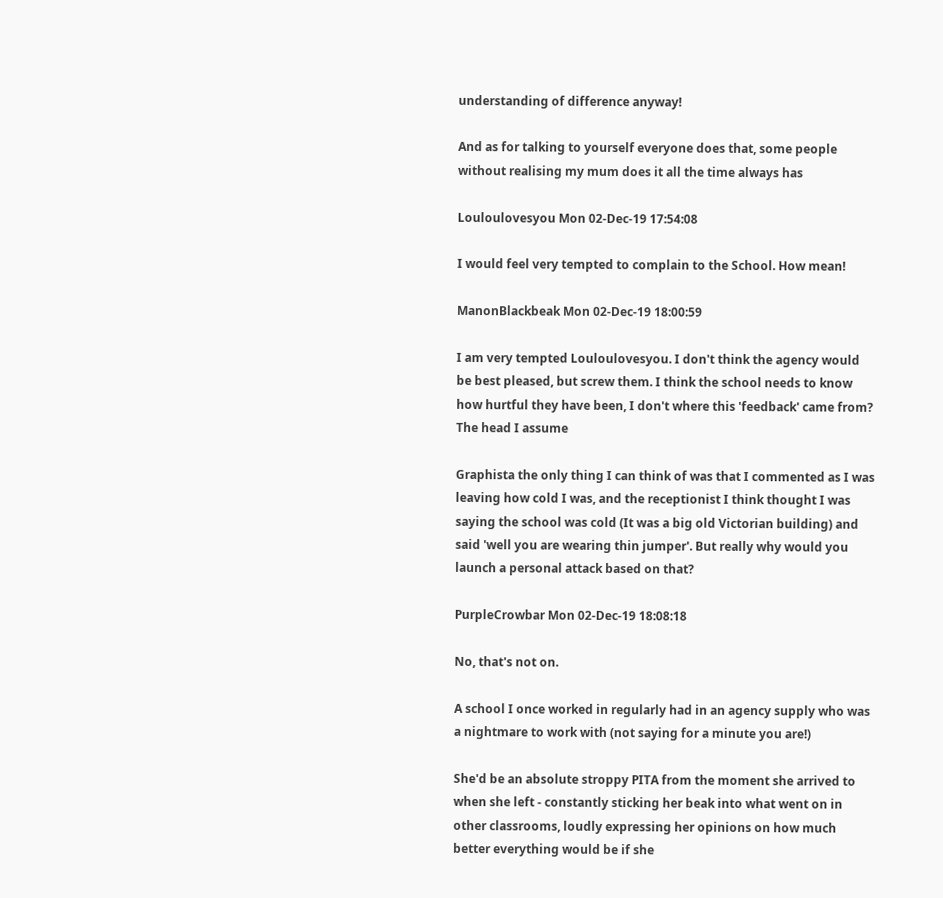understanding of difference anyway!

And as for talking to yourself everyone does that, some people without realising my mum does it all the time always has

Louloulovesyou Mon 02-Dec-19 17:54:08

I would feel very tempted to complain to the School. How mean!

ManonBlackbeak Mon 02-Dec-19 18:00:59

I am very tempted Louloulovesyou. I don't think the agency would be best pleased, but screw them. I think the school needs to know how hurtful they have been, I don't where this 'feedback' came from? The head I assume

Graphista the only thing I can think of was that I commented as I was leaving how cold I was, and the receptionist I think thought I was saying the school was cold (It was a big old Victorian building) and said 'well you are wearing thin jumper'. But really why would you launch a personal attack based on that?

PurpleCrowbar Mon 02-Dec-19 18:08:18

No, that's not on.

A school I once worked in regularly had in an agency supply who was a nightmare to work with (not saying for a minute you are!)

She'd be an absolute stroppy PITA from the moment she arrived to when she left - constantly sticking her beak into what went on in other classrooms, loudly expressing her opinions on how much better everything would be if she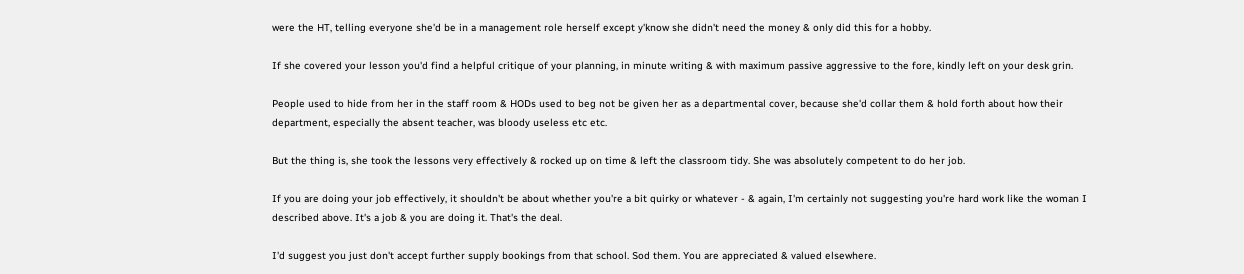were the HT, telling everyone she'd be in a management role herself except y'know she didn't need the money & only did this for a hobby.

If she covered your lesson you'd find a helpful critique of your planning, in minute writing & with maximum passive aggressive to the fore, kindly left on your desk grin.

People used to hide from her in the staff room & HODs used to beg not be given her as a departmental cover, because she'd collar them & hold forth about how their department, especially the absent teacher, was bloody useless etc etc.

But the thing is, she took the lessons very effectively & rocked up on time & left the classroom tidy. She was absolutely competent to do her job.

If you are doing your job effectively, it shouldn't be about whether you're a bit quirky or whatever - & again, I'm certainly not suggesting you're hard work like the woman I described above. It's a job & you are doing it. That's the deal.

I'd suggest you just don't accept further supply bookings from that school. Sod them. You are appreciated & valued elsewhere.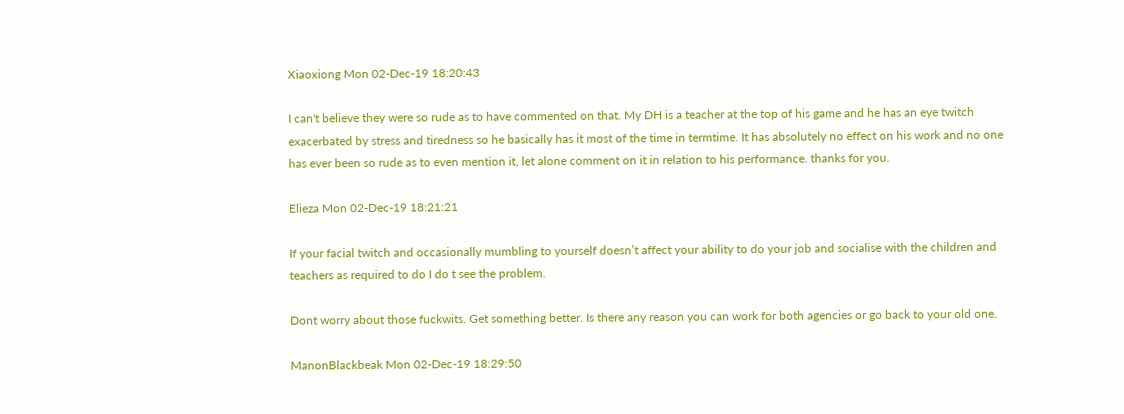Xiaoxiong Mon 02-Dec-19 18:20:43

I can't believe they were so rude as to have commented on that. My DH is a teacher at the top of his game and he has an eye twitch exacerbated by stress and tiredness so he basically has it most of the time in termtime. It has absolutely no effect on his work and no one has ever been so rude as to even mention it, let alone comment on it in relation to his performance. thanks for you.

Elieza Mon 02-Dec-19 18:21:21

If your facial twitch and occasionally mumbling to yourself doesn’t affect your ability to do your job and socialise with the children and teachers as required to do I do t see the problem.

Dont worry about those fuckwits. Get something better. Is there any reason you can work for both agencies or go back to your old one.

ManonBlackbeak Mon 02-Dec-19 18:29:50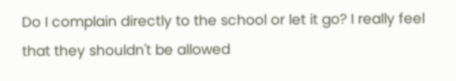Do I complain directly to the school or let it go? I really feel that they shouldn't be allowed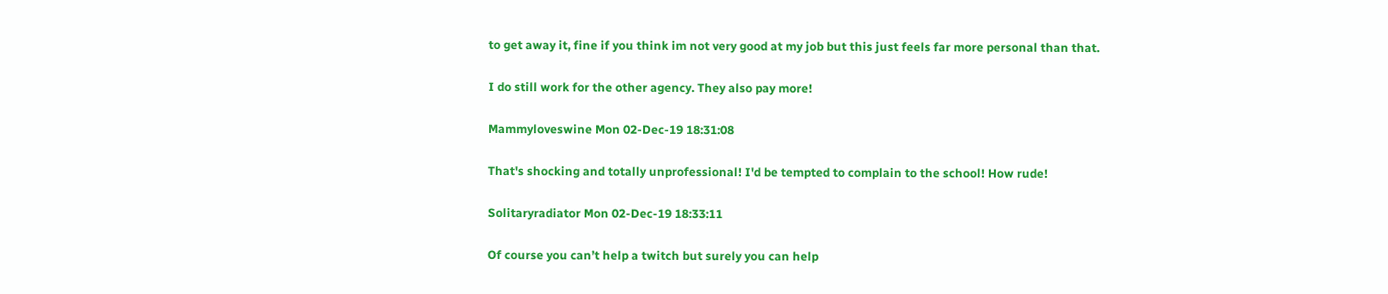to get away it, fine if you think im not very good at my job but this just feels far more personal than that.

I do still work for the other agency. They also pay more!

Mammyloveswine Mon 02-Dec-19 18:31:08

That's shocking and totally unprofessional! I'd be tempted to complain to the school! How rude!

Solitaryradiator Mon 02-Dec-19 18:33:11

Of course you can’t help a twitch but surely you can help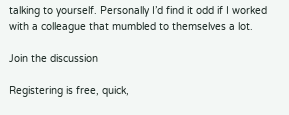talking to yourself. Personally I’d find it odd if I worked with a colleague that mumbled to themselves a lot.

Join the discussion

Registering is free, quick,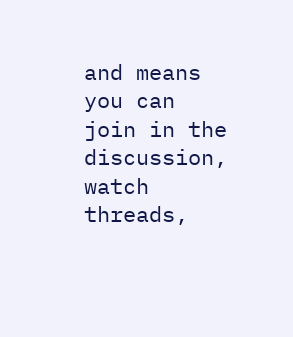and means you can join in the discussion, watch threads,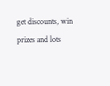get discounts, win prizes and lots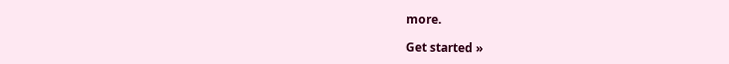more.

Get started »